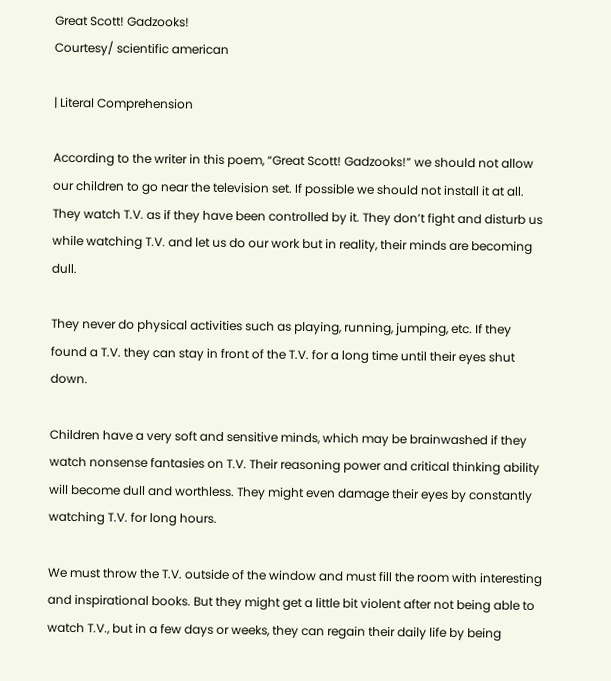Great Scott! Gadzooks!
Courtesy/ scientific american

| Literal Comprehension

According to the writer in this poem, “Great Scott! Gadzooks!” we should not allow our children to go near the television set. If possible we should not install it at all. They watch T.V. as if they have been controlled by it. They don’t fight and disturb us while watching T.V. and let us do our work but in reality, their minds are becoming dull.

They never do physical activities such as playing, running, jumping, etc. If they found a T.V. they can stay in front of the T.V. for a long time until their eyes shut down.

Children have a very soft and sensitive minds, which may be brainwashed if they watch nonsense fantasies on T.V. Their reasoning power and critical thinking ability will become dull and worthless. They might even damage their eyes by constantly watching T.V. for long hours.

We must throw the T.V. outside of the window and must fill the room with interesting and inspirational books. But they might get a little bit violent after not being able to watch T.V., but in a few days or weeks, they can regain their daily life by being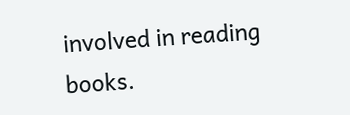involved in reading books.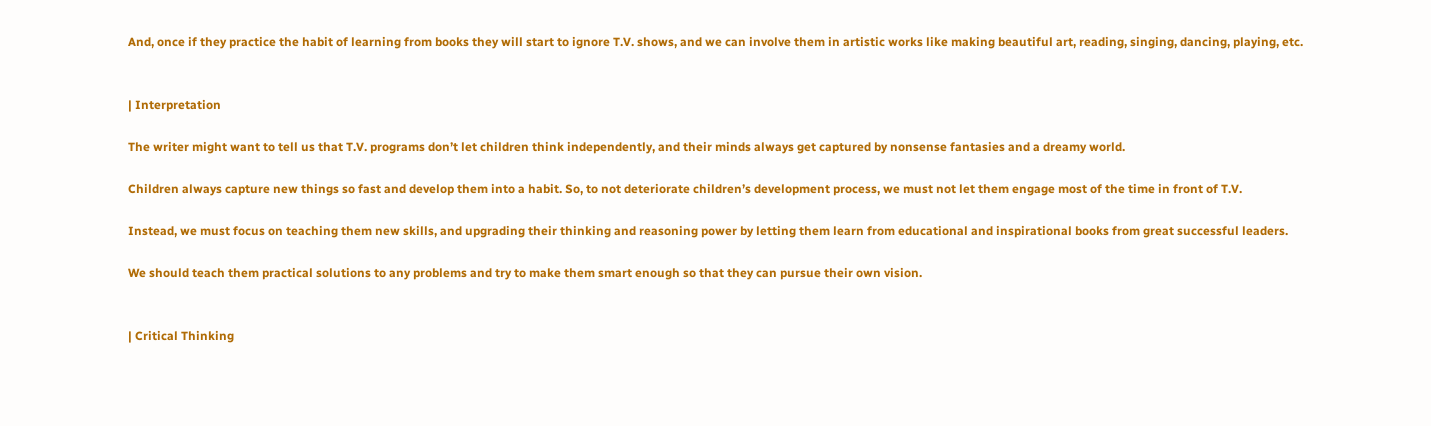And, once if they practice the habit of learning from books they will start to ignore T.V. shows, and we can involve them in artistic works like making beautiful art, reading, singing, dancing, playing, etc.


| Interpretation

The writer might want to tell us that T.V. programs don’t let children think independently, and their minds always get captured by nonsense fantasies and a dreamy world.

Children always capture new things so fast and develop them into a habit. So, to not deteriorate children’s development process, we must not let them engage most of the time in front of T.V.

Instead, we must focus on teaching them new skills, and upgrading their thinking and reasoning power by letting them learn from educational and inspirational books from great successful leaders.

We should teach them practical solutions to any problems and try to make them smart enough so that they can pursue their own vision.


| Critical Thinking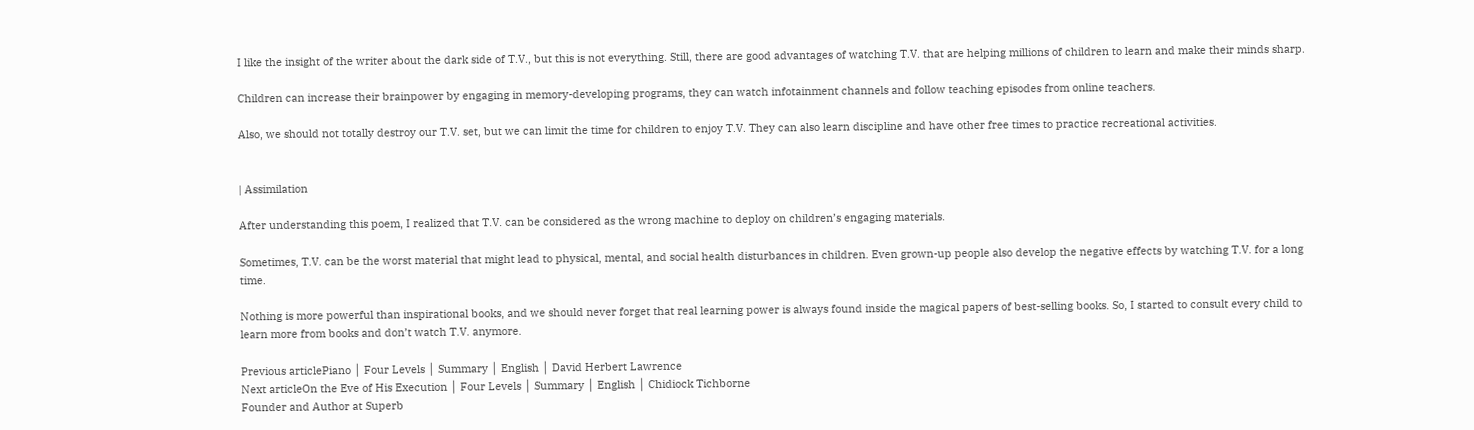I like the insight of the writer about the dark side of T.V., but this is not everything. Still, there are good advantages of watching T.V. that are helping millions of children to learn and make their minds sharp.

Children can increase their brainpower by engaging in memory-developing programs, they can watch infotainment channels and follow teaching episodes from online teachers.

Also, we should not totally destroy our T.V. set, but we can limit the time for children to enjoy T.V. They can also learn discipline and have other free times to practice recreational activities.


| Assimilation

After understanding this poem, I realized that T.V. can be considered as the wrong machine to deploy on children’s engaging materials.

Sometimes, T.V. can be the worst material that might lead to physical, mental, and social health disturbances in children. Even grown-up people also develop the negative effects by watching T.V. for a long time.

Nothing is more powerful than inspirational books, and we should never forget that real learning power is always found inside the magical papers of best-selling books. So, I started to consult every child to learn more from books and don’t watch T.V. anymore.

Previous articlePiano │ Four Levels │ Summary │ English │ David Herbert Lawrence
Next articleOn the Eve of His Execution │ Four Levels │ Summary │ English │ Chidiock Tichborne
Founder and Author at Superb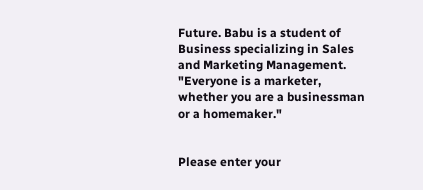Future. Babu is a student of Business specializing in Sales and Marketing Management. "Everyone is a marketer, whether you are a businessman or a homemaker."


Please enter your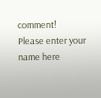comment!
Please enter your name here